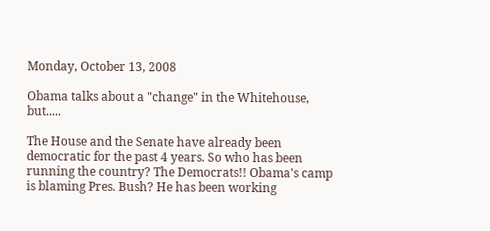Monday, October 13, 2008

Obama talks about a "change" in the Whitehouse, but.....

The House and the Senate have already been democratic for the past 4 years. So who has been running the country? The Democrats!! Obama's camp is blaming Pres. Bush? He has been working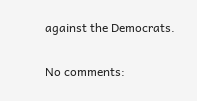against the Democrats.

No comments: